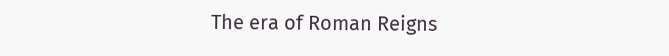The era of Roman Reigns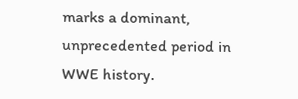marks a dominant, unprecedented period in WWE history.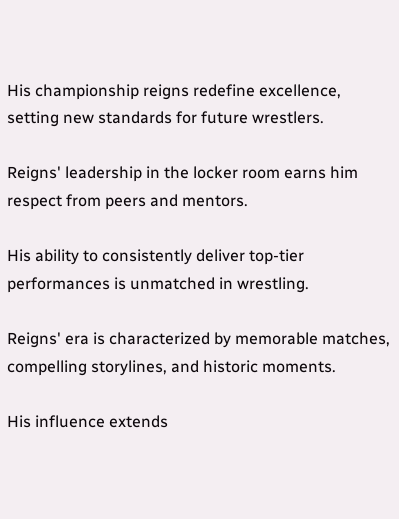His championship reigns redefine excellence, setting new standards for future wrestlers.

Reigns' leadership in the locker room earns him respect from peers and mentors.

His ability to consistently deliver top-tier performances is unmatched in wrestling.

Reigns' era is characterized by memorable matches, compelling storylines, and historic moments.

His influence extends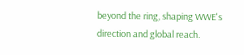beyond the ring, shaping WWE's direction and global reach.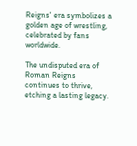Reigns' era symbolizes a golden age of wrestling, celebrated by fans worldwide.

The undisputed era of Roman Reigns continues to thrive, etching a lasting legacy.